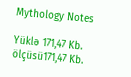Mythology Notes

Yüklə 171,47 Kb.
ölçüsü171,47 Kb.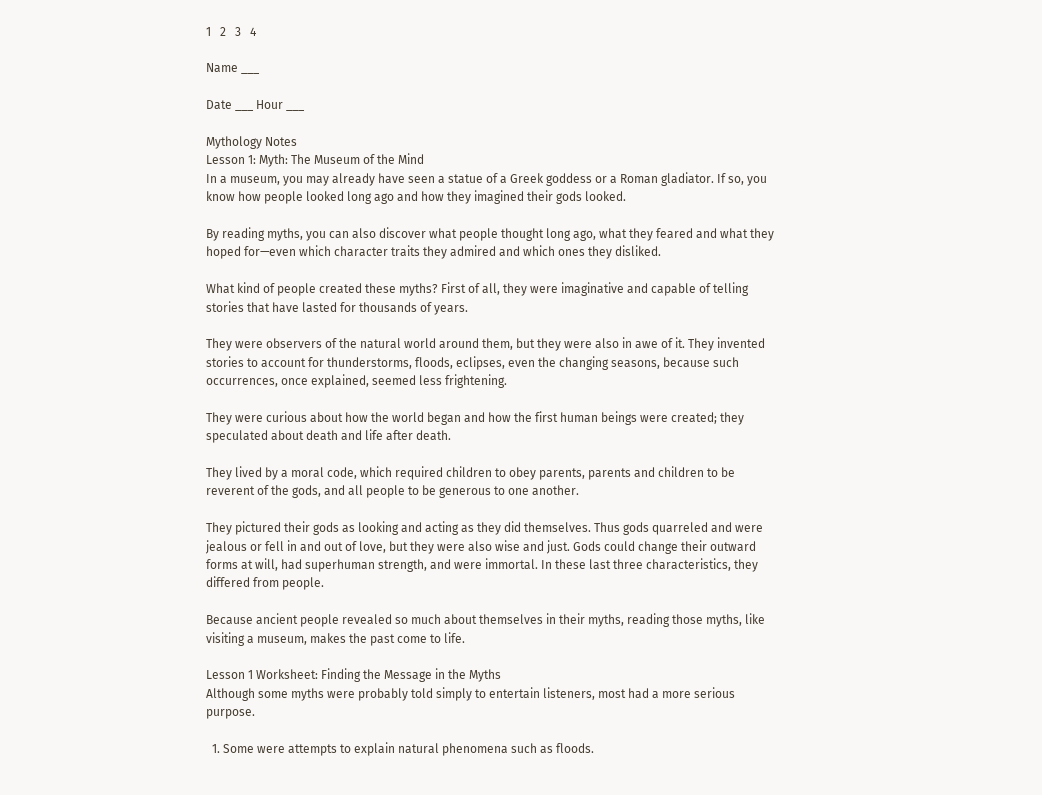1   2   3   4

Name ___

Date ___ Hour ___

Mythology Notes
Lesson 1: Myth: The Museum of the Mind
In a museum, you may already have seen a statue of a Greek goddess or a Roman gladiator. If so, you know how people looked long ago and how they imagined their gods looked.

By reading myths, you can also discover what people thought long ago, what they feared and what they hoped for—even which character traits they admired and which ones they disliked.

What kind of people created these myths? First of all, they were imaginative and capable of telling stories that have lasted for thousands of years.

They were observers of the natural world around them, but they were also in awe of it. They invented stories to account for thunderstorms, floods, eclipses, even the changing seasons, because such occurrences, once explained, seemed less frightening.

They were curious about how the world began and how the first human beings were created; they speculated about death and life after death.

They lived by a moral code, which required children to obey parents, parents and children to be reverent of the gods, and all people to be generous to one another.

They pictured their gods as looking and acting as they did themselves. Thus gods quarreled and were jealous or fell in and out of love, but they were also wise and just. Gods could change their outward forms at will, had superhuman strength, and were immortal. In these last three characteristics, they differed from people.

Because ancient people revealed so much about themselves in their myths, reading those myths, like visiting a museum, makes the past come to life.

Lesson 1 Worksheet: Finding the Message in the Myths
Although some myths were probably told simply to entertain listeners, most had a more serious purpose.

  1. Some were attempts to explain natural phenomena such as floods.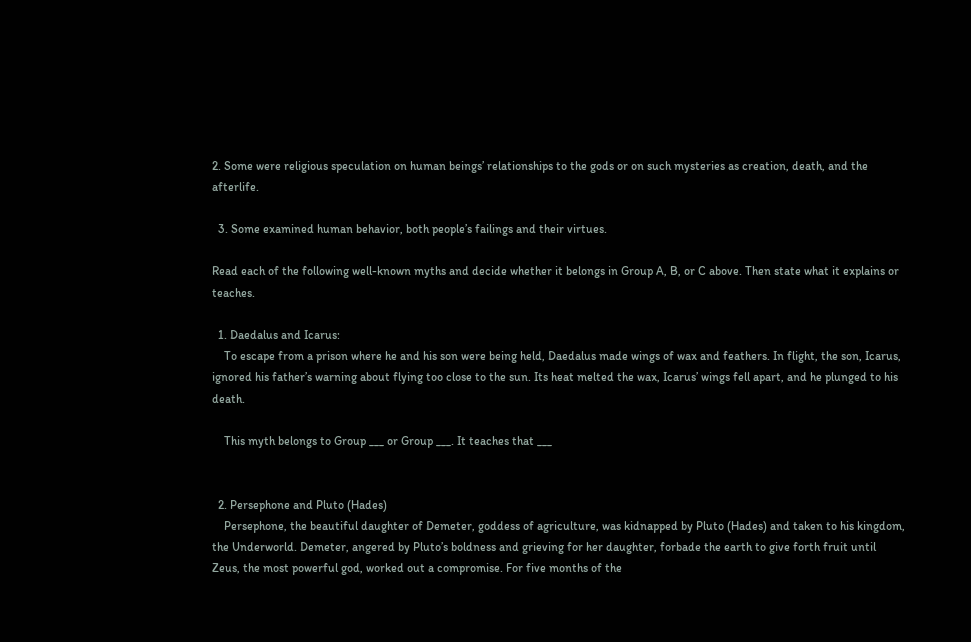2. Some were religious speculation on human beings’ relationships to the gods or on such mysteries as creation, death, and the afterlife.

  3. Some examined human behavior, both people’s failings and their virtues.

Read each of the following well-known myths and decide whether it belongs in Group A, B, or C above. Then state what it explains or teaches.

  1. Daedalus and Icarus:
    To escape from a prison where he and his son were being held, Daedalus made wings of wax and feathers. In flight, the son, Icarus, ignored his father’s warning about flying too close to the sun. Its heat melted the wax, Icarus’ wings fell apart, and he plunged to his death.

    This myth belongs to Group ___ or Group ___. It teaches that ___


  2. Persephone and Pluto (Hades)
    Persephone, the beautiful daughter of Demeter, goddess of agriculture, was kidnapped by Pluto (Hades) and taken to his kingdom, the Underworld. Demeter, angered by Pluto’s boldness and grieving for her daughter, forbade the earth to give forth fruit until Zeus, the most powerful god, worked out a compromise. For five months of the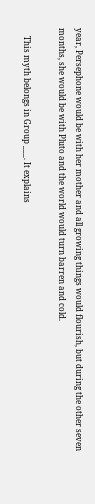year, Persephone would be with her mother and all growing things would flourish, but during the other seven months, she would be with Pluto and the world would turn barren and cold.

    This myth belongs in Group ___. It explains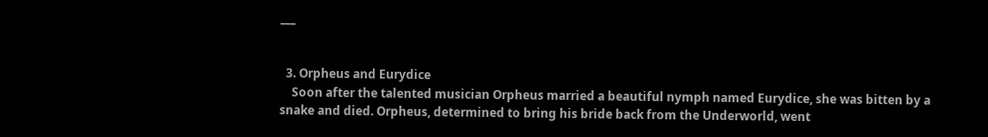___


  3. Orpheus and Eurydice
    Soon after the talented musician Orpheus married a beautiful nymph named Eurydice, she was bitten by a snake and died. Orpheus, determined to bring his bride back from the Underworld, went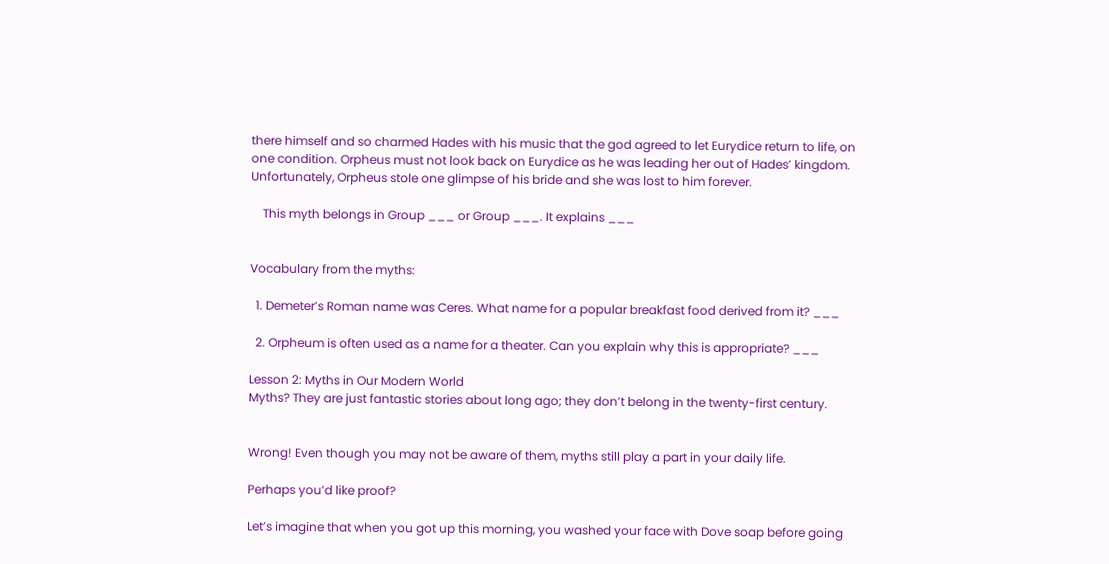there himself and so charmed Hades with his music that the god agreed to let Eurydice return to life, on one condition. Orpheus must not look back on Eurydice as he was leading her out of Hades’ kingdom. Unfortunately, Orpheus stole one glimpse of his bride and she was lost to him forever.

    This myth belongs in Group ___ or Group ___. It explains ___


Vocabulary from the myths:

  1. Demeter’s Roman name was Ceres. What name for a popular breakfast food derived from it? ___

  2. Orpheum is often used as a name for a theater. Can you explain why this is appropriate? ___

Lesson 2: Myths in Our Modern World
Myths? They are just fantastic stories about long ago; they don’t belong in the twenty-first century.


Wrong! Even though you may not be aware of them, myths still play a part in your daily life.

Perhaps you’d like proof?

Let’s imagine that when you got up this morning, you washed your face with Dove soap before going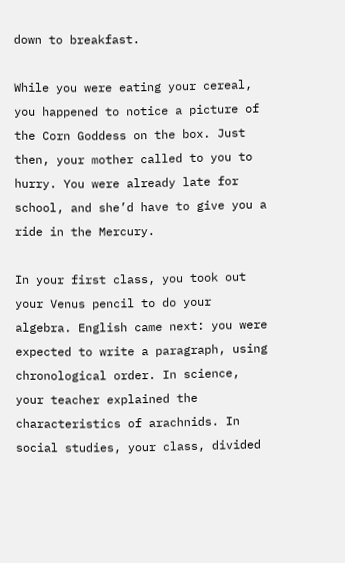down to breakfast.

While you were eating your cereal, you happened to notice a picture of the Corn Goddess on the box. Just then, your mother called to you to hurry. You were already late for school, and she’d have to give you a ride in the Mercury.

In your first class, you took out your Venus pencil to do your algebra. English came next: you were expected to write a paragraph, using chronological order. In science, your teacher explained the characteristics of arachnids. In social studies, your class, divided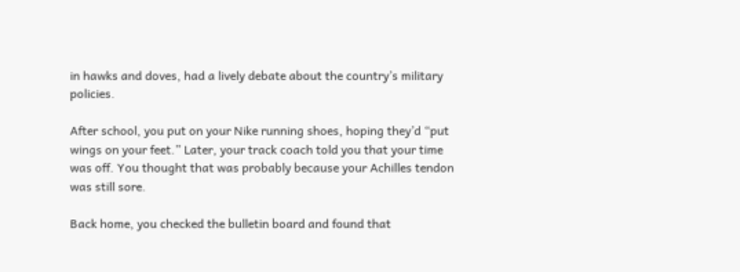in hawks and doves, had a lively debate about the country’s military policies.

After school, you put on your Nike running shoes, hoping they’d “put wings on your feet.” Later, your track coach told you that your time was off. You thought that was probably because your Achilles tendon was still sore.

Back home, you checked the bulletin board and found that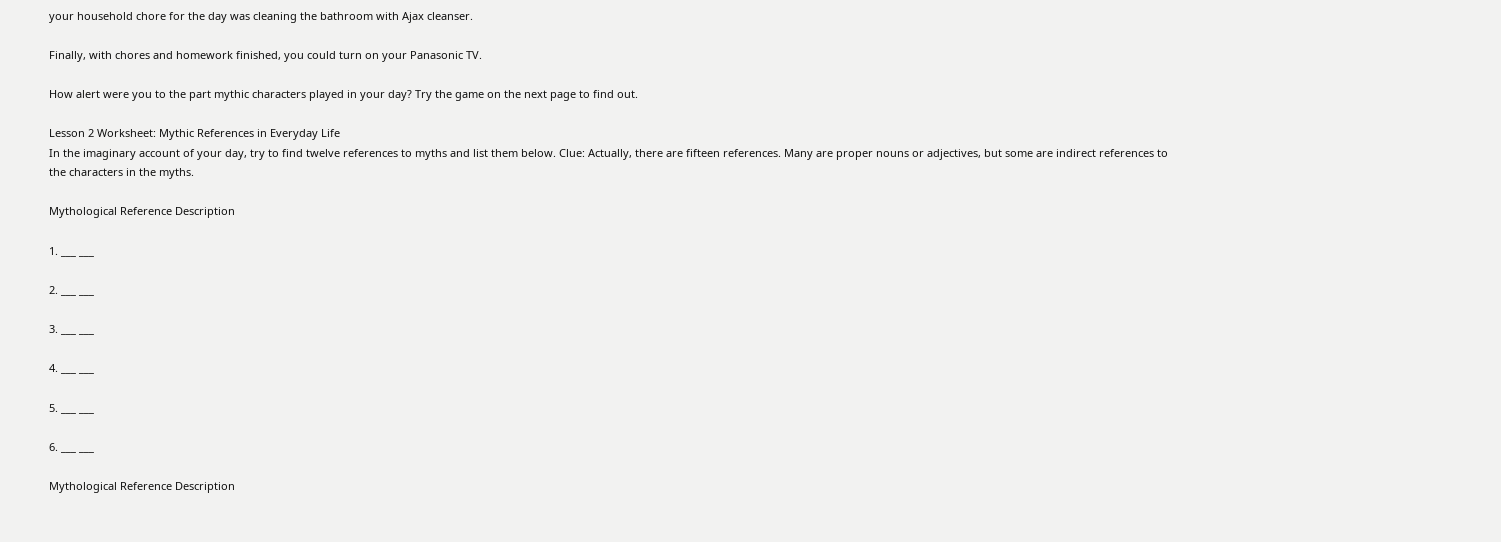your household chore for the day was cleaning the bathroom with Ajax cleanser.

Finally, with chores and homework finished, you could turn on your Panasonic TV.

How alert were you to the part mythic characters played in your day? Try the game on the next page to find out.

Lesson 2 Worksheet: Mythic References in Everyday Life
In the imaginary account of your day, try to find twelve references to myths and list them below. Clue: Actually, there are fifteen references. Many are proper nouns or adjectives, but some are indirect references to the characters in the myths.

Mythological Reference Description

1. ___ ___

2. ___ ___

3. ___ ___

4. ___ ___

5. ___ ___

6. ___ ___

Mythological Reference Description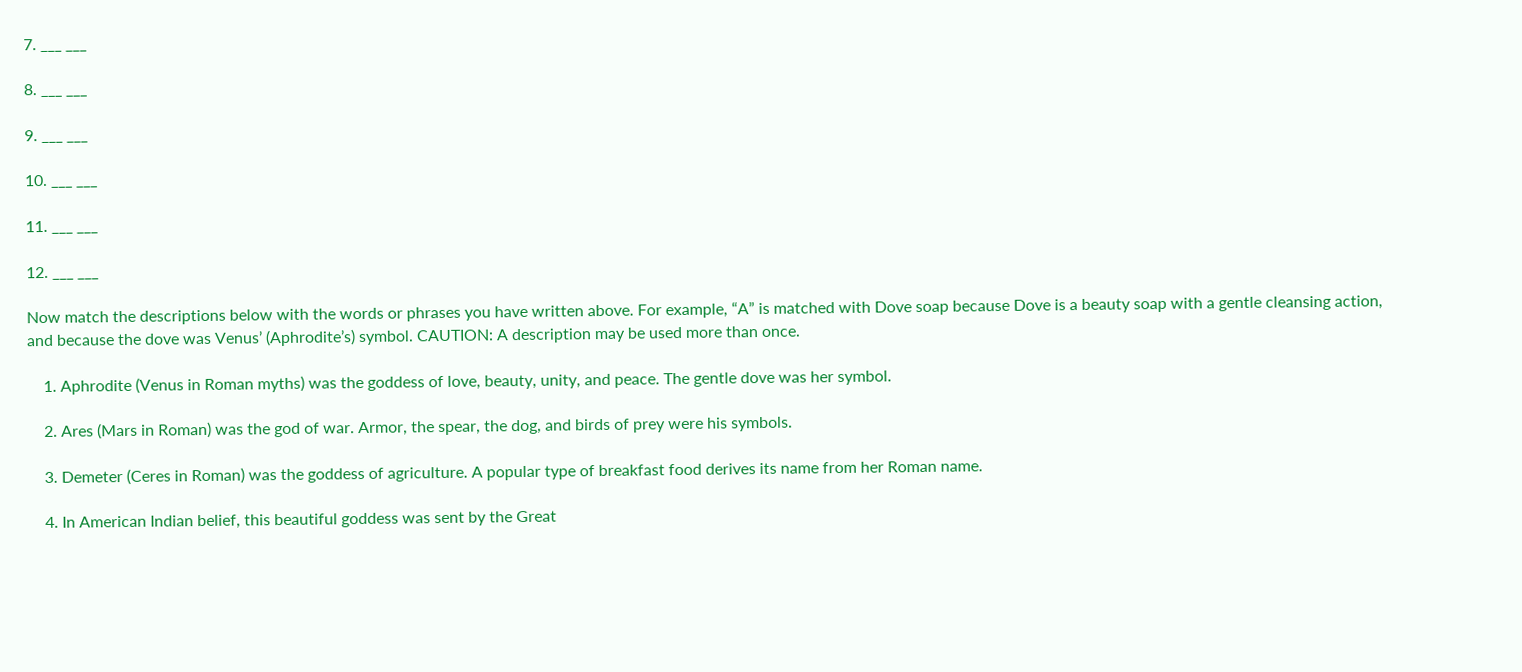7. ___ ___

8. ___ ___

9. ___ ___

10. ___ ___

11. ___ ___

12. ___ ___

Now match the descriptions below with the words or phrases you have written above. For example, “A” is matched with Dove soap because Dove is a beauty soap with a gentle cleansing action, and because the dove was Venus’ (Aphrodite’s) symbol. CAUTION: A description may be used more than once.

    1. Aphrodite (Venus in Roman myths) was the goddess of love, beauty, unity, and peace. The gentle dove was her symbol.

    2. Ares (Mars in Roman) was the god of war. Armor, the spear, the dog, and birds of prey were his symbols.

    3. Demeter (Ceres in Roman) was the goddess of agriculture. A popular type of breakfast food derives its name from her Roman name.

    4. In American Indian belief, this beautiful goddess was sent by the Great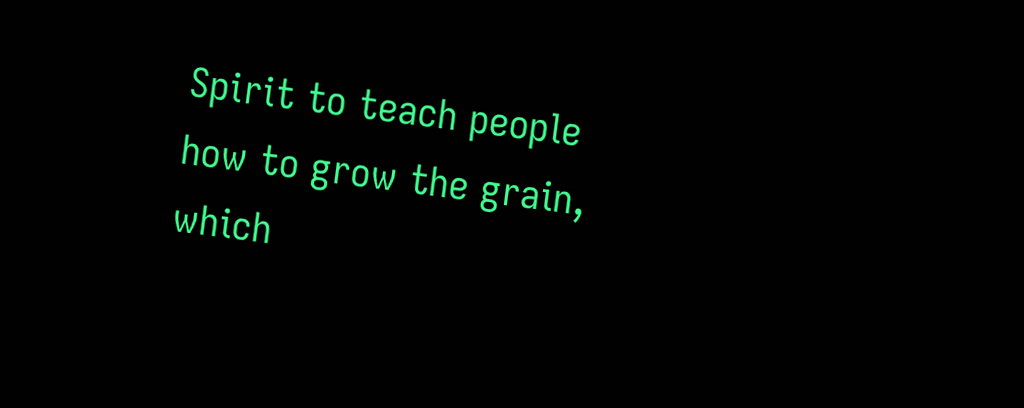Spirit to teach people how to grow the grain, which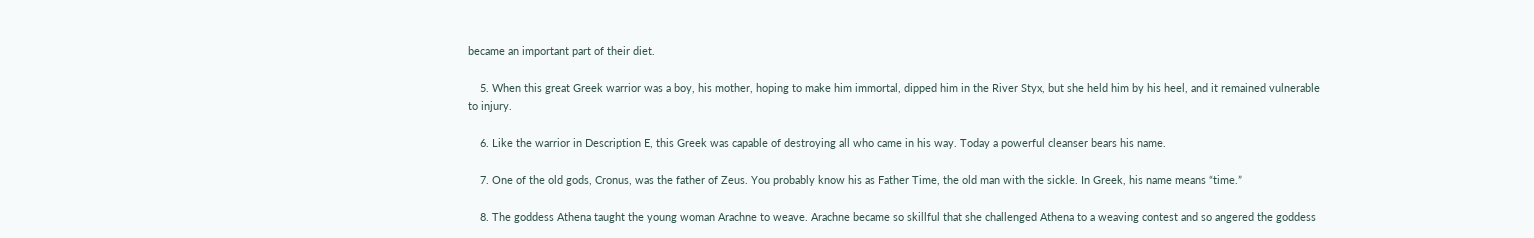became an important part of their diet.

    5. When this great Greek warrior was a boy, his mother, hoping to make him immortal, dipped him in the River Styx, but she held him by his heel, and it remained vulnerable to injury.

    6. Like the warrior in Description E, this Greek was capable of destroying all who came in his way. Today a powerful cleanser bears his name.

    7. One of the old gods, Cronus, was the father of Zeus. You probably know his as Father Time, the old man with the sickle. In Greek, his name means “time.”

    8. The goddess Athena taught the young woman Arachne to weave. Arachne became so skillful that she challenged Athena to a weaving contest and so angered the goddess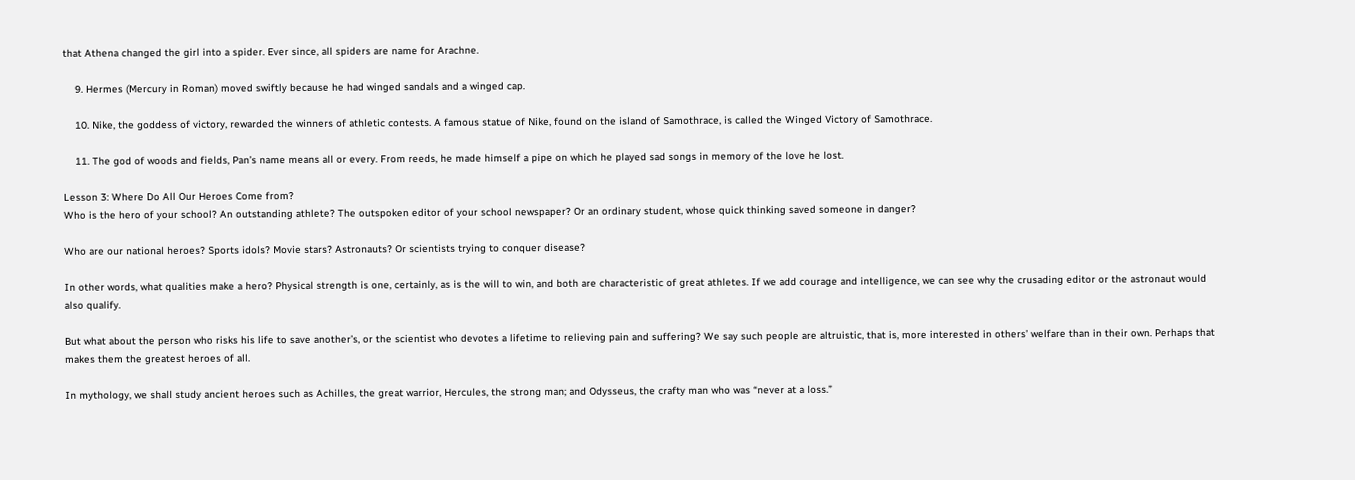that Athena changed the girl into a spider. Ever since, all spiders are name for Arachne.

    9. Hermes (Mercury in Roman) moved swiftly because he had winged sandals and a winged cap.

    10. Nike, the goddess of victory, rewarded the winners of athletic contests. A famous statue of Nike, found on the island of Samothrace, is called the Winged Victory of Samothrace.

    11. The god of woods and fields, Pan’s name means all or every. From reeds, he made himself a pipe on which he played sad songs in memory of the love he lost.

Lesson 3: Where Do All Our Heroes Come from?
Who is the hero of your school? An outstanding athlete? The outspoken editor of your school newspaper? Or an ordinary student, whose quick thinking saved someone in danger?

Who are our national heroes? Sports idols? Movie stars? Astronauts? Or scientists trying to conquer disease?

In other words, what qualities make a hero? Physical strength is one, certainly, as is the will to win, and both are characteristic of great athletes. If we add courage and intelligence, we can see why the crusading editor or the astronaut would also qualify.

But what about the person who risks his life to save another’s, or the scientist who devotes a lifetime to relieving pain and suffering? We say such people are altruistic, that is, more interested in others’ welfare than in their own. Perhaps that makes them the greatest heroes of all.

In mythology, we shall study ancient heroes such as Achilles, the great warrior, Hercules, the strong man; and Odysseus, the crafty man who was “never at a loss.”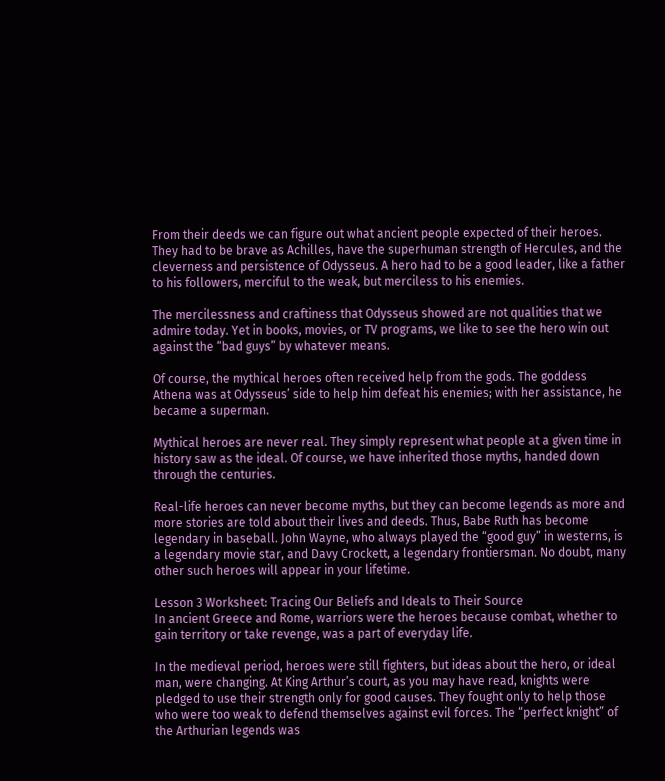From their deeds we can figure out what ancient people expected of their heroes. They had to be brave as Achilles, have the superhuman strength of Hercules, and the cleverness and persistence of Odysseus. A hero had to be a good leader, like a father to his followers, merciful to the weak, but merciless to his enemies.

The mercilessness and craftiness that Odysseus showed are not qualities that we admire today. Yet in books, movies, or TV programs, we like to see the hero win out against the “bad guys” by whatever means.

Of course, the mythical heroes often received help from the gods. The goddess Athena was at Odysseus’ side to help him defeat his enemies; with her assistance, he became a superman.

Mythical heroes are never real. They simply represent what people at a given time in history saw as the ideal. Of course, we have inherited those myths, handed down through the centuries.

Real-life heroes can never become myths, but they can become legends as more and more stories are told about their lives and deeds. Thus, Babe Ruth has become legendary in baseball. John Wayne, who always played the “good guy” in westerns, is a legendary movie star, and Davy Crockett, a legendary frontiersman. No doubt, many other such heroes will appear in your lifetime.

Lesson 3 Worksheet: Tracing Our Beliefs and Ideals to Their Source
In ancient Greece and Rome, warriors were the heroes because combat, whether to gain territory or take revenge, was a part of everyday life.

In the medieval period, heroes were still fighters, but ideas about the hero, or ideal man, were changing. At King Arthur’s court, as you may have read, knights were pledged to use their strength only for good causes. They fought only to help those who were too weak to defend themselves against evil forces. The “perfect knight” of the Arthurian legends was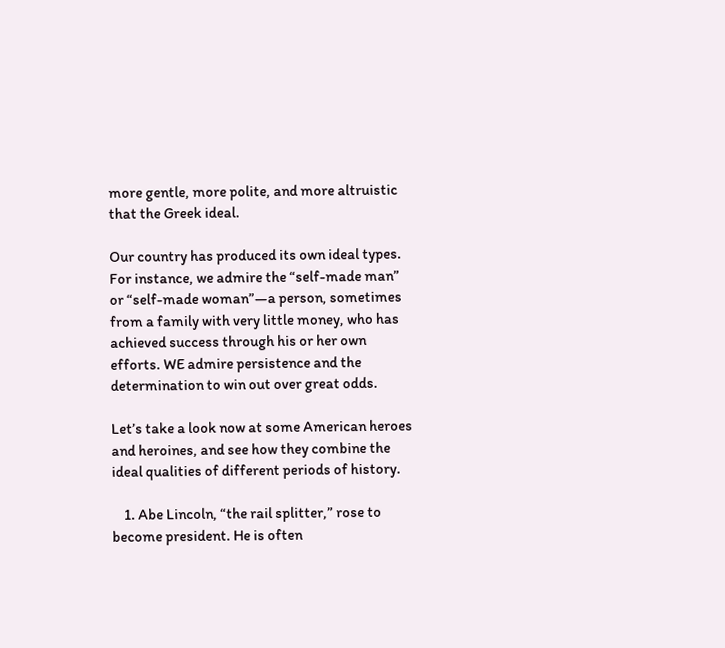more gentle, more polite, and more altruistic that the Greek ideal.

Our country has produced its own ideal types. For instance, we admire the “self-made man” or “self-made woman”—a person, sometimes from a family with very little money, who has achieved success through his or her own efforts. WE admire persistence and the determination to win out over great odds.

Let’s take a look now at some American heroes and heroines, and see how they combine the ideal qualities of different periods of history.

    1. Abe Lincoln, “the rail splitter,” rose to become president. He is often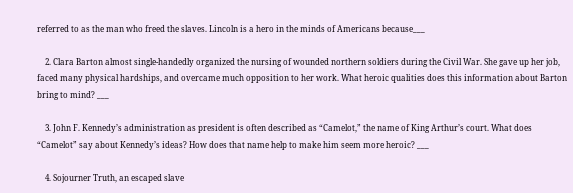referred to as the man who freed the slaves. Lincoln is a hero in the minds of Americans because___

    2. Clara Barton almost single-handedly organized the nursing of wounded northern soldiers during the Civil War. She gave up her job, faced many physical hardships, and overcame much opposition to her work. What heroic qualities does this information about Barton bring to mind? ___

    3. John F. Kennedy’s administration as president is often described as “Camelot,” the name of King Arthur’s court. What does “Camelot” say about Kennedy’s ideas? How does that name help to make him seem more heroic? ___

    4. Sojourner Truth, an escaped slave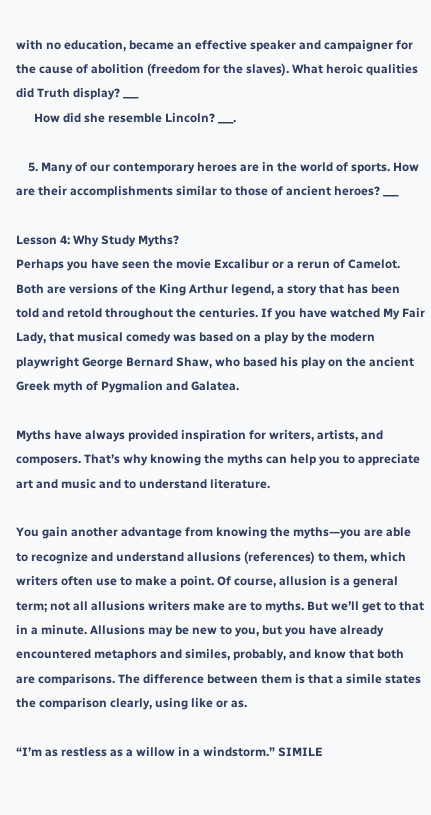with no education, became an effective speaker and campaigner for the cause of abolition (freedom for the slaves). What heroic qualities did Truth display? ___
      How did she resemble Lincoln? ___.

    5. Many of our contemporary heroes are in the world of sports. How are their accomplishments similar to those of ancient heroes? ___

Lesson 4: Why Study Myths?
Perhaps you have seen the movie Excalibur or a rerun of Camelot. Both are versions of the King Arthur legend, a story that has been told and retold throughout the centuries. If you have watched My Fair Lady, that musical comedy was based on a play by the modern playwright George Bernard Shaw, who based his play on the ancient Greek myth of Pygmalion and Galatea.

Myths have always provided inspiration for writers, artists, and composers. That’s why knowing the myths can help you to appreciate art and music and to understand literature.

You gain another advantage from knowing the myths—you are able to recognize and understand allusions (references) to them, which writers often use to make a point. Of course, allusion is a general term; not all allusions writers make are to myths. But we’ll get to that in a minute. Allusions may be new to you, but you have already encountered metaphors and similes, probably, and know that both are comparisons. The difference between them is that a simile states the comparison clearly, using like or as.

“I’m as restless as a willow in a windstorm.” SIMILE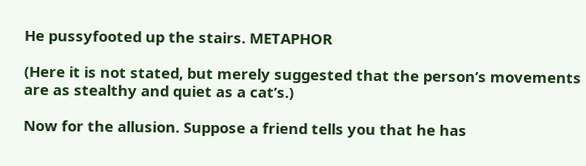He pussyfooted up the stairs. METAPHOR

(Here it is not stated, but merely suggested that the person’s movements are as stealthy and quiet as a cat’s.)

Now for the allusion. Suppose a friend tells you that he has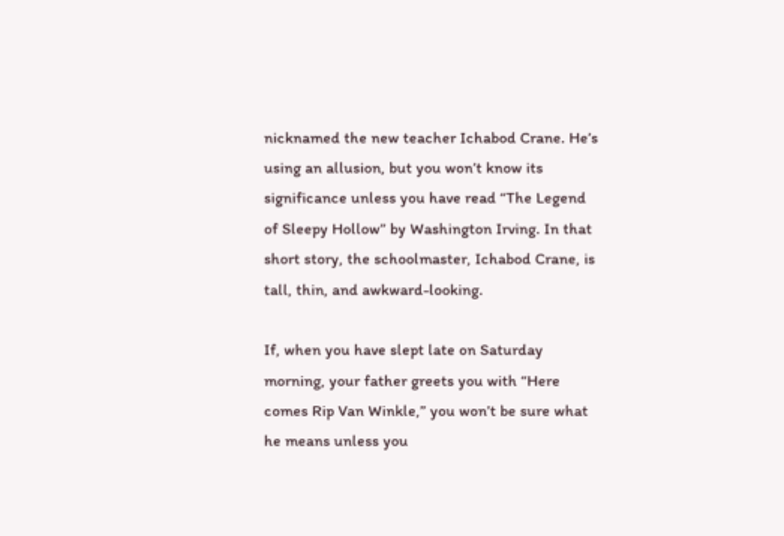nicknamed the new teacher Ichabod Crane. He’s using an allusion, but you won’t know its significance unless you have read “The Legend of Sleepy Hollow” by Washington Irving. In that short story, the schoolmaster, Ichabod Crane, is tall, thin, and awkward-looking.

If, when you have slept late on Saturday morning, your father greets you with “Here comes Rip Van Winkle,” you won’t be sure what he means unless you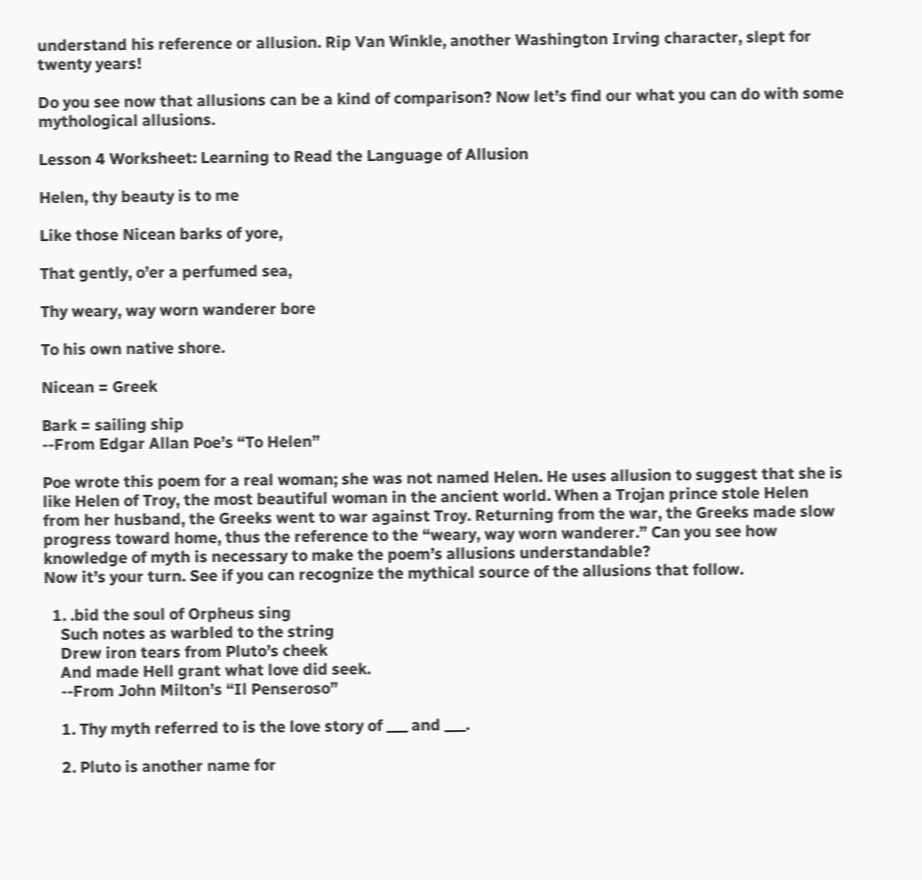understand his reference or allusion. Rip Van Winkle, another Washington Irving character, slept for twenty years!

Do you see now that allusions can be a kind of comparison? Now let’s find our what you can do with some mythological allusions.

Lesson 4 Worksheet: Learning to Read the Language of Allusion

Helen, thy beauty is to me

Like those Nicean barks of yore,

That gently, o’er a perfumed sea,

Thy weary, way worn wanderer bore

To his own native shore.

Nicean = Greek

Bark = sailing ship
--From Edgar Allan Poe’s “To Helen”

Poe wrote this poem for a real woman; she was not named Helen. He uses allusion to suggest that she is like Helen of Troy, the most beautiful woman in the ancient world. When a Trojan prince stole Helen from her husband, the Greeks went to war against Troy. Returning from the war, the Greeks made slow progress toward home, thus the reference to the “weary, way worn wanderer.” Can you see how knowledge of myth is necessary to make the poem’s allusions understandable?
Now it’s your turn. See if you can recognize the mythical source of the allusions that follow.

  1. .bid the soul of Orpheus sing
    Such notes as warbled to the string
    Drew iron tears from Pluto’s cheek
    And made Hell grant what love did seek.
    --From John Milton’s “Il Penseroso”

    1. Thy myth referred to is the love story of ___ and ___.

    2. Pluto is another name for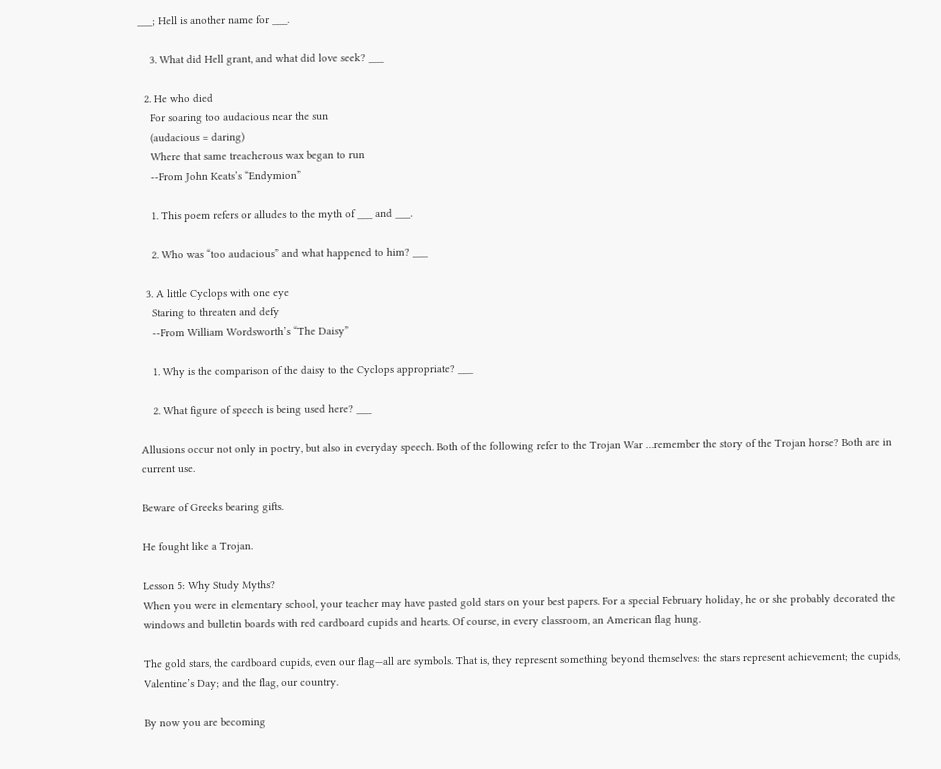___; Hell is another name for ___.

    3. What did Hell grant, and what did love seek? ___

  2. He who died
    For soaring too audacious near the sun
    (audacious = daring)
    Where that same treacherous wax began to run
    --From John Keats’s “Endymion”

    1. This poem refers or alludes to the myth of ___ and ___.

    2. Who was “too audacious” and what happened to him? ___

  3. A little Cyclops with one eye
    Staring to threaten and defy
    --From William Wordsworth’s “The Daisy”

    1. Why is the comparison of the daisy to the Cyclops appropriate? ___

    2. What figure of speech is being used here? ___

Allusions occur not only in poetry, but also in everyday speech. Both of the following refer to the Trojan War …remember the story of the Trojan horse? Both are in current use.

Beware of Greeks bearing gifts.

He fought like a Trojan.

Lesson 5: Why Study Myths?
When you were in elementary school, your teacher may have pasted gold stars on your best papers. For a special February holiday, he or she probably decorated the windows and bulletin boards with red cardboard cupids and hearts. Of course, in every classroom, an American flag hung.

The gold stars, the cardboard cupids, even our flag—all are symbols. That is, they represent something beyond themselves: the stars represent achievement; the cupids, Valentine’s Day; and the flag, our country.

By now you are becoming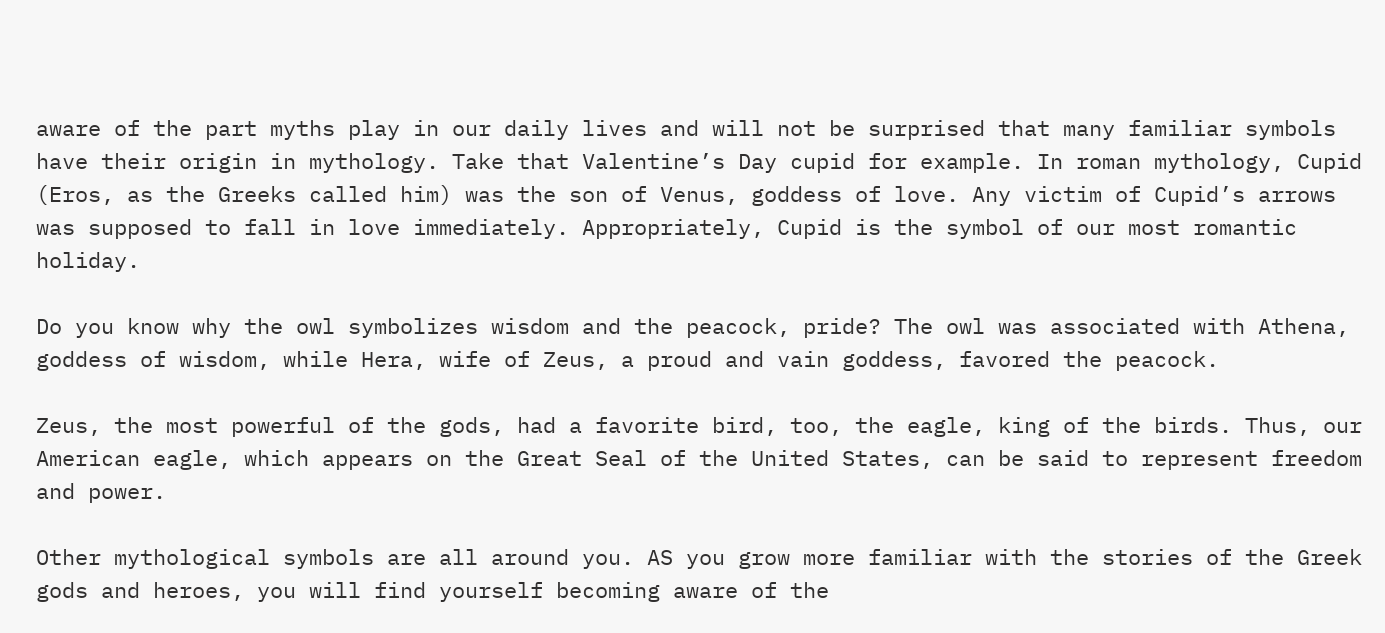aware of the part myths play in our daily lives and will not be surprised that many familiar symbols have their origin in mythology. Take that Valentine’s Day cupid for example. In roman mythology, Cupid (Eros, as the Greeks called him) was the son of Venus, goddess of love. Any victim of Cupid’s arrows was supposed to fall in love immediately. Appropriately, Cupid is the symbol of our most romantic holiday.

Do you know why the owl symbolizes wisdom and the peacock, pride? The owl was associated with Athena, goddess of wisdom, while Hera, wife of Zeus, a proud and vain goddess, favored the peacock.

Zeus, the most powerful of the gods, had a favorite bird, too, the eagle, king of the birds. Thus, our American eagle, which appears on the Great Seal of the United States, can be said to represent freedom and power.

Other mythological symbols are all around you. AS you grow more familiar with the stories of the Greek gods and heroes, you will find yourself becoming aware of the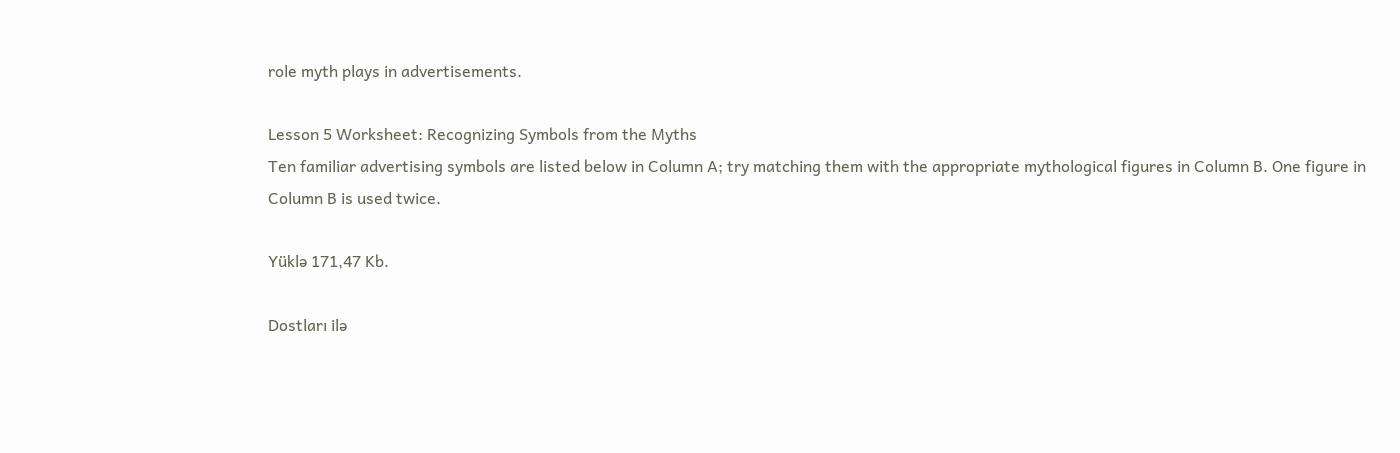role myth plays in advertisements.

Lesson 5 Worksheet: Recognizing Symbols from the Myths
Ten familiar advertising symbols are listed below in Column A; try matching them with the appropriate mythological figures in Column B. One figure in Column B is used twice.

Yüklə 171,47 Kb.

Dostları ilə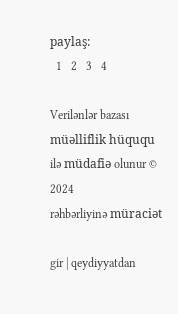paylaş:
  1   2   3   4

Verilənlər bazası müəlliflik hüququ ilə müdafiə olunur © 2024
rəhbərliyinə müraciət

gir | qeydiyyatdan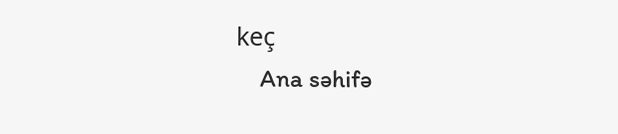keç
    Ana səhifə